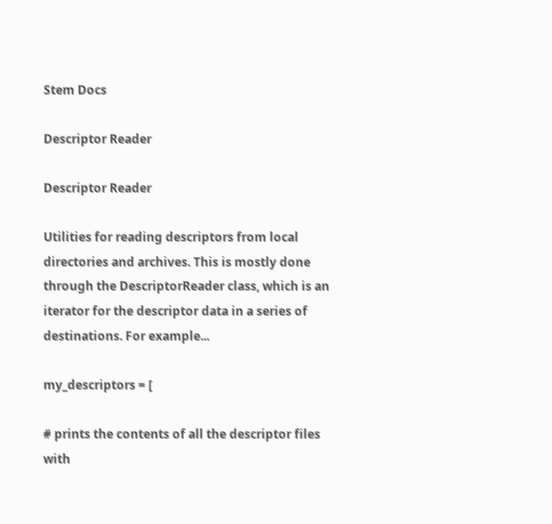Stem Docs

Descriptor Reader

Descriptor Reader

Utilities for reading descriptors from local directories and archives. This is mostly done through the DescriptorReader class, which is an iterator for the descriptor data in a series of destinations. For example...

my_descriptors = [

# prints the contents of all the descriptor files
with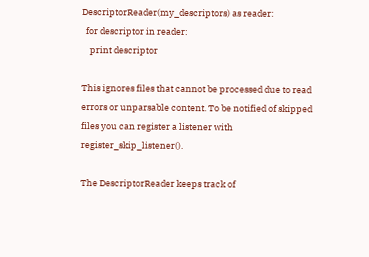DescriptorReader(my_descriptors) as reader:
  for descriptor in reader:
    print descriptor

This ignores files that cannot be processed due to read errors or unparsable content. To be notified of skipped files you can register a listener with register_skip_listener().

The DescriptorReader keeps track of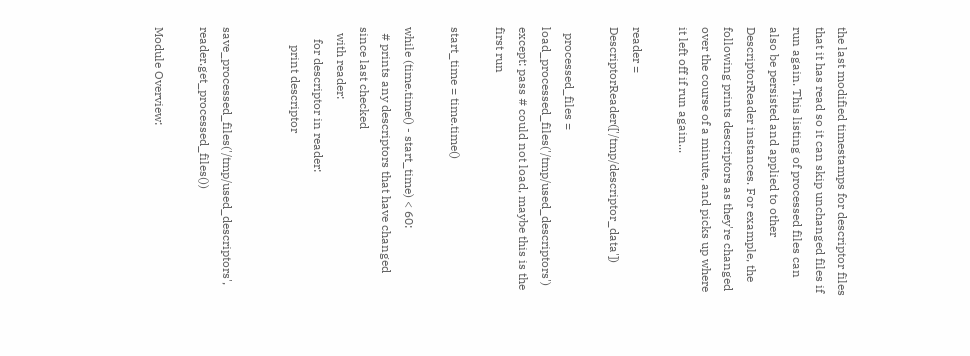the last modified timestamps for descriptor files that it has read so it can skip unchanged files if run again. This listing of processed files can also be persisted and applied to other DescriptorReader instances. For example, the following prints descriptors as they're changed over the course of a minute, and picks up where it left off if run again...

reader = DescriptorReader(['/tmp/descriptor_data'])

  processed_files = load_processed_files('/tmp/used_descriptors')
except: pass # could not load, maybe this is the first run

start_time = time.time()

while (time.time() - start_time) < 60:
  # prints any descriptors that have changed since last checked
  with reader:
    for descriptor in reader:
      print descriptor


save_processed_files('/tmp/used_descriptors', reader.get_processed_files())

Module Overview: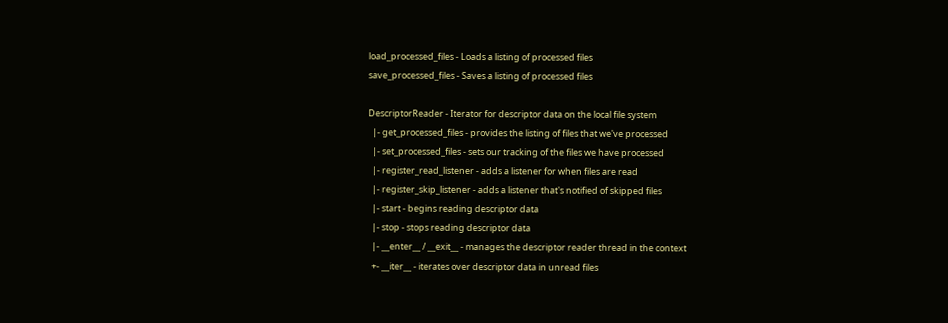load_processed_files - Loads a listing of processed files
save_processed_files - Saves a listing of processed files

DescriptorReader - Iterator for descriptor data on the local file system
  |- get_processed_files - provides the listing of files that we've processed
  |- set_processed_files - sets our tracking of the files we have processed
  |- register_read_listener - adds a listener for when files are read
  |- register_skip_listener - adds a listener that's notified of skipped files
  |- start - begins reading descriptor data
  |- stop - stops reading descriptor data
  |- __enter__ / __exit__ - manages the descriptor reader thread in the context
  +- __iter__ - iterates over descriptor data in unread files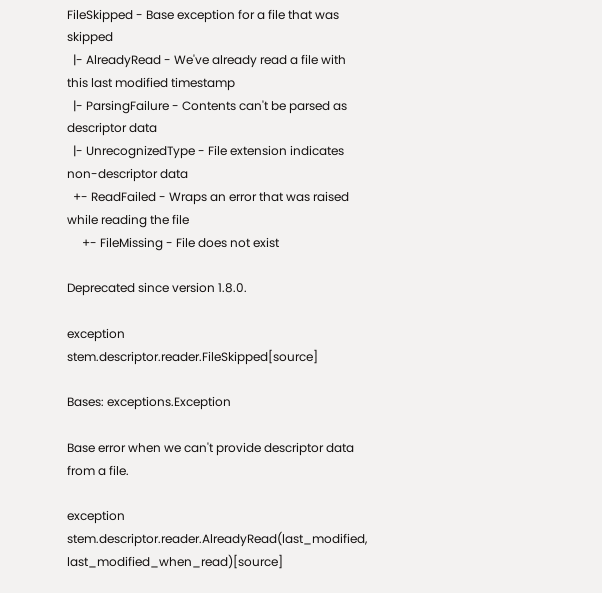FileSkipped - Base exception for a file that was skipped
  |- AlreadyRead - We've already read a file with this last modified timestamp
  |- ParsingFailure - Contents can't be parsed as descriptor data
  |- UnrecognizedType - File extension indicates non-descriptor data
  +- ReadFailed - Wraps an error that was raised while reading the file
     +- FileMissing - File does not exist

Deprecated since version 1.8.0.

exception stem.descriptor.reader.FileSkipped[source]

Bases: exceptions.Exception

Base error when we can't provide descriptor data from a file.

exception stem.descriptor.reader.AlreadyRead(last_modified, last_modified_when_read)[source]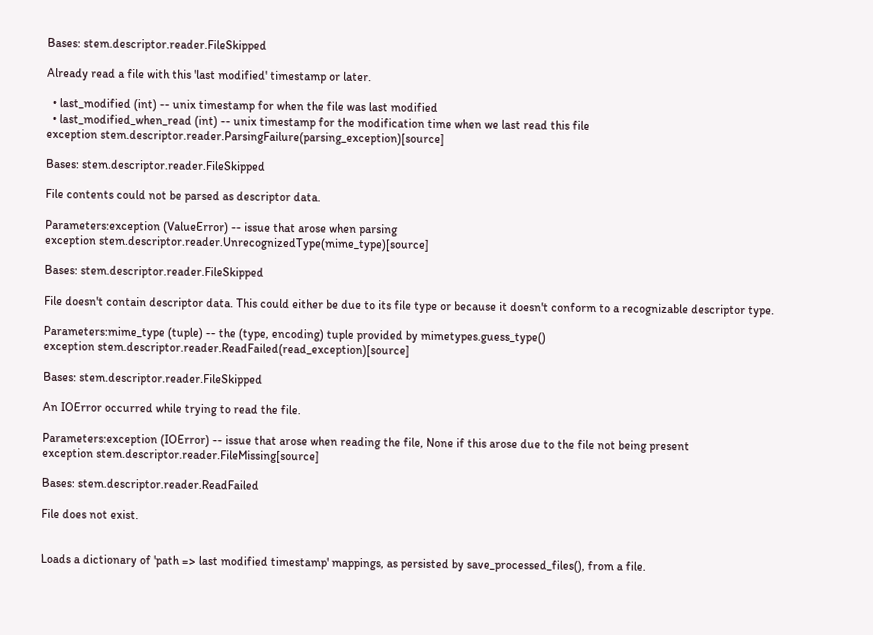Bases: stem.descriptor.reader.FileSkipped

Already read a file with this 'last modified' timestamp or later.

  • last_modified (int) -- unix timestamp for when the file was last modified
  • last_modified_when_read (int) -- unix timestamp for the modification time when we last read this file
exception stem.descriptor.reader.ParsingFailure(parsing_exception)[source]

Bases: stem.descriptor.reader.FileSkipped

File contents could not be parsed as descriptor data.

Parameters:exception (ValueError) -- issue that arose when parsing
exception stem.descriptor.reader.UnrecognizedType(mime_type)[source]

Bases: stem.descriptor.reader.FileSkipped

File doesn't contain descriptor data. This could either be due to its file type or because it doesn't conform to a recognizable descriptor type.

Parameters:mime_type (tuple) -- the (type, encoding) tuple provided by mimetypes.guess_type()
exception stem.descriptor.reader.ReadFailed(read_exception)[source]

Bases: stem.descriptor.reader.FileSkipped

An IOError occurred while trying to read the file.

Parameters:exception (IOError) -- issue that arose when reading the file, None if this arose due to the file not being present
exception stem.descriptor.reader.FileMissing[source]

Bases: stem.descriptor.reader.ReadFailed

File does not exist.


Loads a dictionary of 'path => last modified timestamp' mappings, as persisted by save_processed_files(), from a file.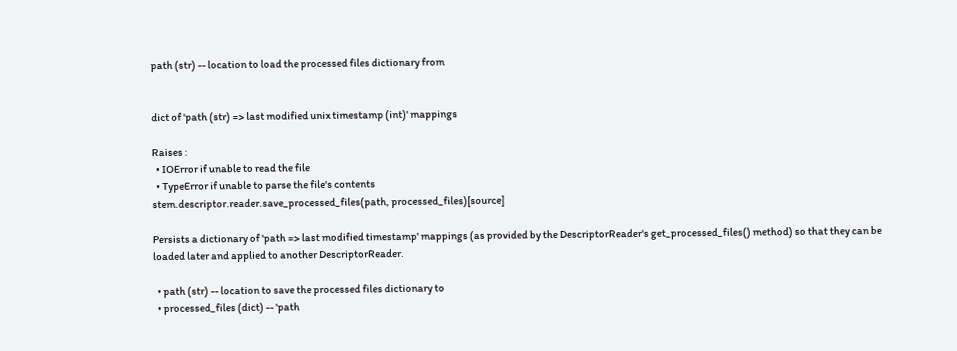path (str) -- location to load the processed files dictionary from


dict of 'path (str) => last modified unix timestamp (int)' mappings

Raises :
  • IOError if unable to read the file
  • TypeError if unable to parse the file's contents
stem.descriptor.reader.save_processed_files(path, processed_files)[source]

Persists a dictionary of 'path => last modified timestamp' mappings (as provided by the DescriptorReader's get_processed_files() method) so that they can be loaded later and applied to another DescriptorReader.

  • path (str) -- location to save the processed files dictionary to
  • processed_files (dict) -- 'path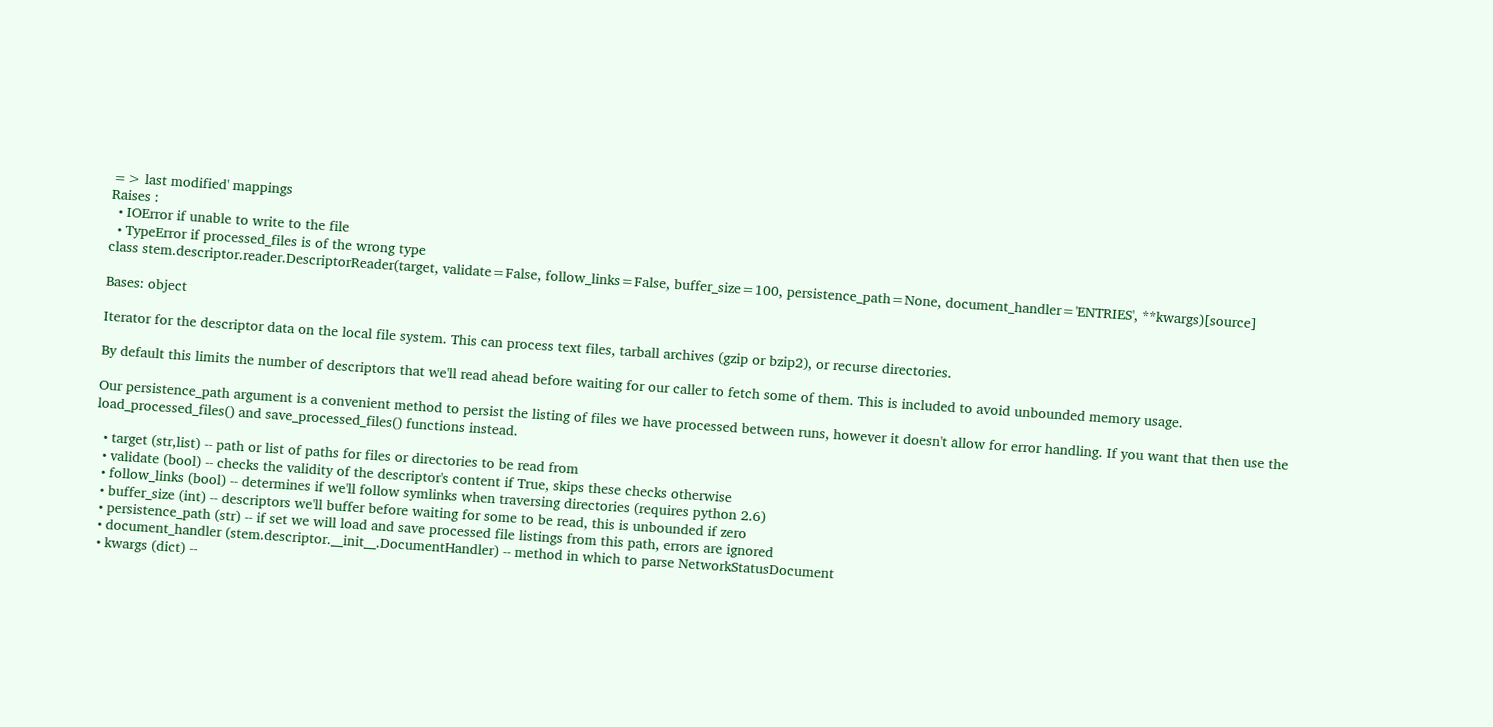=> last modified' mappings
Raises :
  • IOError if unable to write to the file
  • TypeError if processed_files is of the wrong type
class stem.descriptor.reader.DescriptorReader(target, validate=False, follow_links=False, buffer_size=100, persistence_path=None, document_handler='ENTRIES', **kwargs)[source]

Bases: object

Iterator for the descriptor data on the local file system. This can process text files, tarball archives (gzip or bzip2), or recurse directories.

By default this limits the number of descriptors that we'll read ahead before waiting for our caller to fetch some of them. This is included to avoid unbounded memory usage.

Our persistence_path argument is a convenient method to persist the listing of files we have processed between runs, however it doesn't allow for error handling. If you want that then use the load_processed_files() and save_processed_files() functions instead.

  • target (str,list) -- path or list of paths for files or directories to be read from
  • validate (bool) -- checks the validity of the descriptor's content if True, skips these checks otherwise
  • follow_links (bool) -- determines if we'll follow symlinks when traversing directories (requires python 2.6)
  • buffer_size (int) -- descriptors we'll buffer before waiting for some to be read, this is unbounded if zero
  • persistence_path (str) -- if set we will load and save processed file listings from this path, errors are ignored
  • document_handler (stem.descriptor.__init__.DocumentHandler) -- method in which to parse NetworkStatusDocument
  • kwargs (dict) --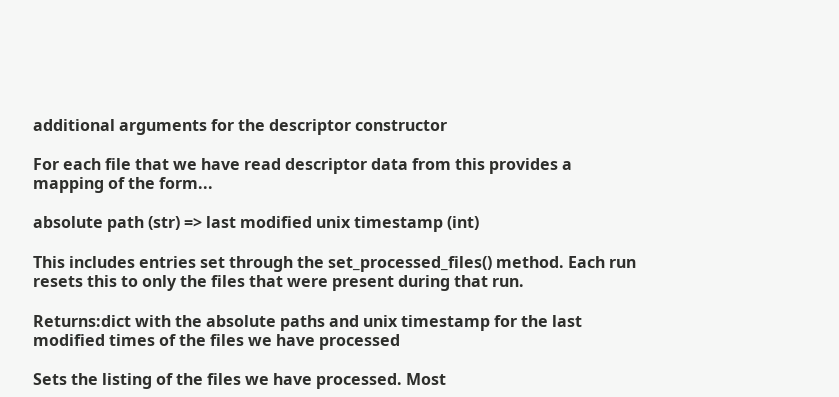additional arguments for the descriptor constructor

For each file that we have read descriptor data from this provides a mapping of the form...

absolute path (str) => last modified unix timestamp (int)

This includes entries set through the set_processed_files() method. Each run resets this to only the files that were present during that run.

Returns:dict with the absolute paths and unix timestamp for the last modified times of the files we have processed

Sets the listing of the files we have processed. Most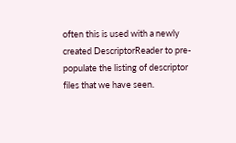often this is used with a newly created DescriptorReader to pre-populate the listing of descriptor files that we have seen.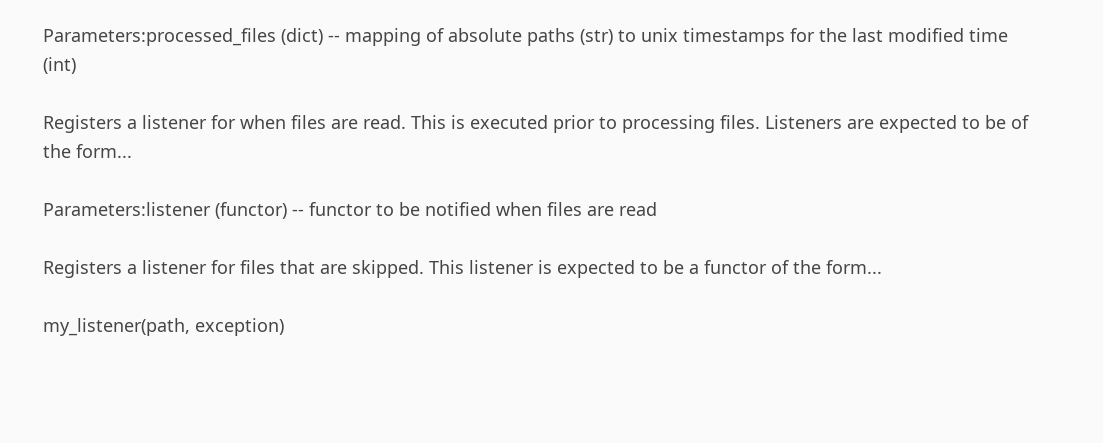Parameters:processed_files (dict) -- mapping of absolute paths (str) to unix timestamps for the last modified time (int)

Registers a listener for when files are read. This is executed prior to processing files. Listeners are expected to be of the form...

Parameters:listener (functor) -- functor to be notified when files are read

Registers a listener for files that are skipped. This listener is expected to be a functor of the form...

my_listener(path, exception)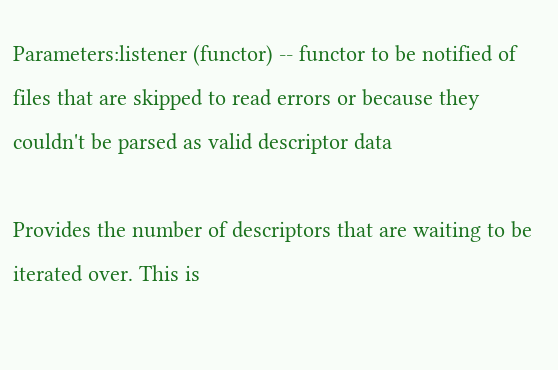Parameters:listener (functor) -- functor to be notified of files that are skipped to read errors or because they couldn't be parsed as valid descriptor data

Provides the number of descriptors that are waiting to be iterated over. This is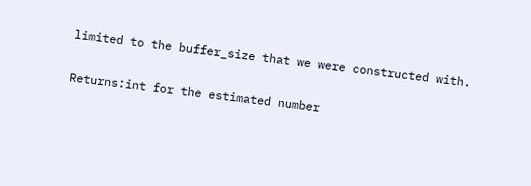limited to the buffer_size that we were constructed with.

Returns:int for the estimated number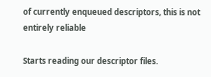of currently enqueued descriptors, this is not entirely reliable

Starts reading our descriptor files.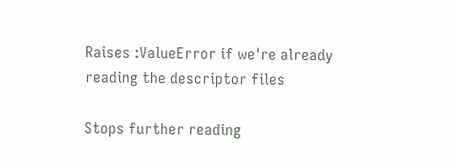Raises :ValueError if we're already reading the descriptor files

Stops further reading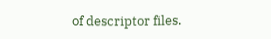of descriptor files.